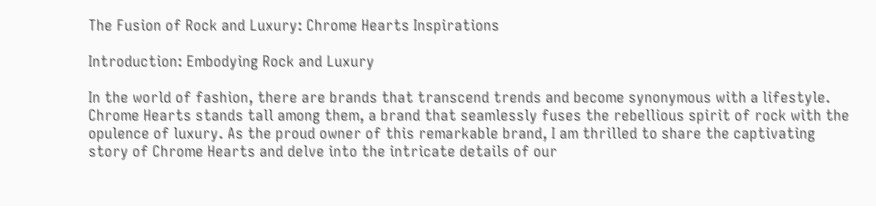The Fusion of Rock and Luxury: Chrome Hearts Inspirations

Introduction: Embodying Rock and Luxury

In the world of fashion, there are brands that transcend trends and become synonymous with a lifestyle. Chrome Hearts stands tall among them, a brand that seamlessly fuses the rebellious spirit of rock with the opulence of luxury. As the proud owner of this remarkable brand, I am thrilled to share the captivating story of Chrome Hearts and delve into the intricate details of our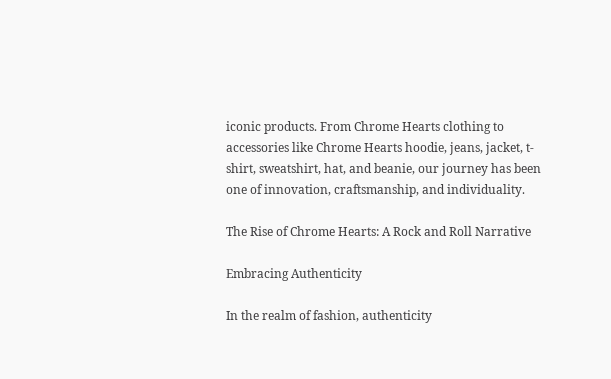iconic products. From Chrome Hearts clothing to accessories like Chrome Hearts hoodie, jeans, jacket, t-shirt, sweatshirt, hat, and beanie, our journey has been one of innovation, craftsmanship, and individuality.

The Rise of Chrome Hearts: A Rock and Roll Narrative

Embracing Authenticity

In the realm of fashion, authenticity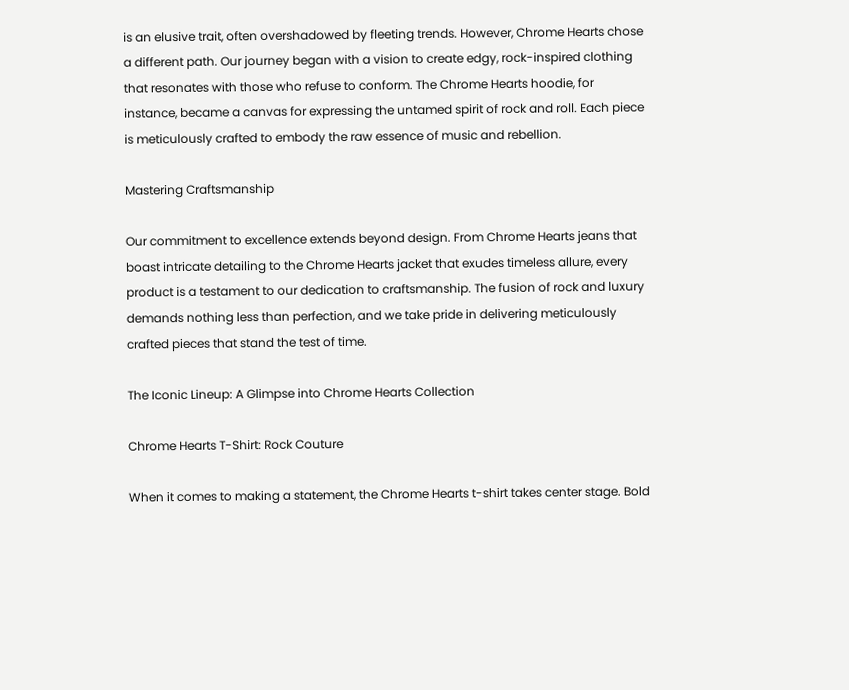is an elusive trait, often overshadowed by fleeting trends. However, Chrome Hearts chose a different path. Our journey began with a vision to create edgy, rock-inspired clothing that resonates with those who refuse to conform. The Chrome Hearts hoodie, for instance, became a canvas for expressing the untamed spirit of rock and roll. Each piece is meticulously crafted to embody the raw essence of music and rebellion.

Mastering Craftsmanship

Our commitment to excellence extends beyond design. From Chrome Hearts jeans that boast intricate detailing to the Chrome Hearts jacket that exudes timeless allure, every product is a testament to our dedication to craftsmanship. The fusion of rock and luxury demands nothing less than perfection, and we take pride in delivering meticulously crafted pieces that stand the test of time.

The Iconic Lineup: A Glimpse into Chrome Hearts Collection

Chrome Hearts T-Shirt: Rock Couture

When it comes to making a statement, the Chrome Hearts t-shirt takes center stage. Bold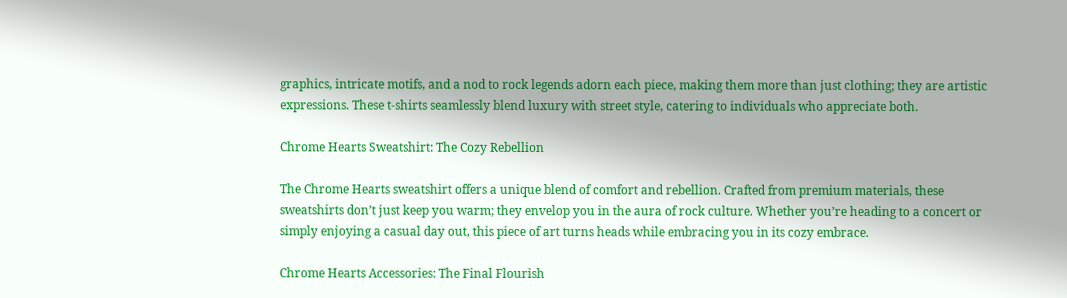graphics, intricate motifs, and a nod to rock legends adorn each piece, making them more than just clothing; they are artistic expressions. These t-shirts seamlessly blend luxury with street style, catering to individuals who appreciate both.

Chrome Hearts Sweatshirt: The Cozy Rebellion

The Chrome Hearts sweatshirt offers a unique blend of comfort and rebellion. Crafted from premium materials, these sweatshirts don’t just keep you warm; they envelop you in the aura of rock culture. Whether you’re heading to a concert or simply enjoying a casual day out, this piece of art turns heads while embracing you in its cozy embrace.

Chrome Hearts Accessories: The Final Flourish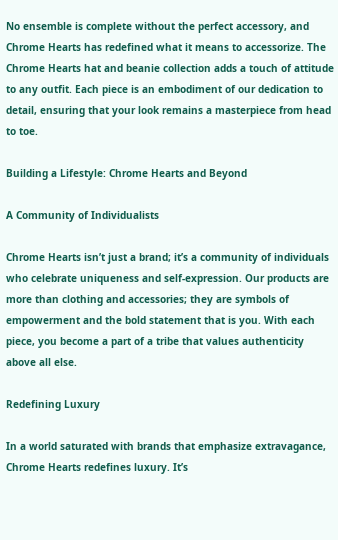No ensemble is complete without the perfect accessory, and Chrome Hearts has redefined what it means to accessorize. The Chrome Hearts hat and beanie collection adds a touch of attitude to any outfit. Each piece is an embodiment of our dedication to detail, ensuring that your look remains a masterpiece from head to toe.

Building a Lifestyle: Chrome Hearts and Beyond

A Community of Individualists

Chrome Hearts isn’t just a brand; it’s a community of individuals who celebrate uniqueness and self-expression. Our products are more than clothing and accessories; they are symbols of empowerment and the bold statement that is you. With each piece, you become a part of a tribe that values authenticity above all else.

Redefining Luxury

In a world saturated with brands that emphasize extravagance, Chrome Hearts redefines luxury. It’s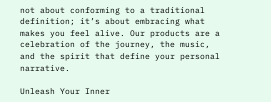not about conforming to a traditional definition; it’s about embracing what makes you feel alive. Our products are a celebration of the journey, the music, and the spirit that define your personal narrative.

Unleash Your Inner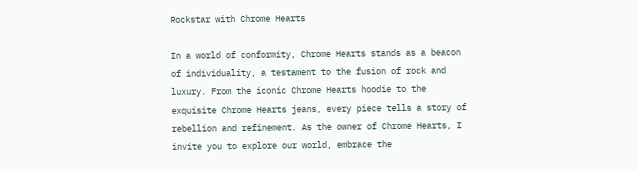Rockstar with Chrome Hearts

In a world of conformity, Chrome Hearts stands as a beacon of individuality, a testament to the fusion of rock and luxury. From the iconic Chrome Hearts hoodie to the exquisite Chrome Hearts jeans, every piece tells a story of rebellion and refinement. As the owner of Chrome Hearts, I invite you to explore our world, embrace the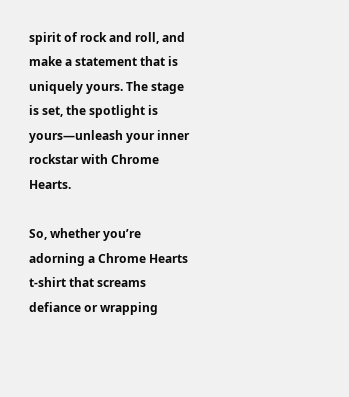spirit of rock and roll, and make a statement that is uniquely yours. The stage is set, the spotlight is yours—unleash your inner rockstar with Chrome Hearts.

So, whether you’re adorning a Chrome Hearts t-shirt that screams defiance or wrapping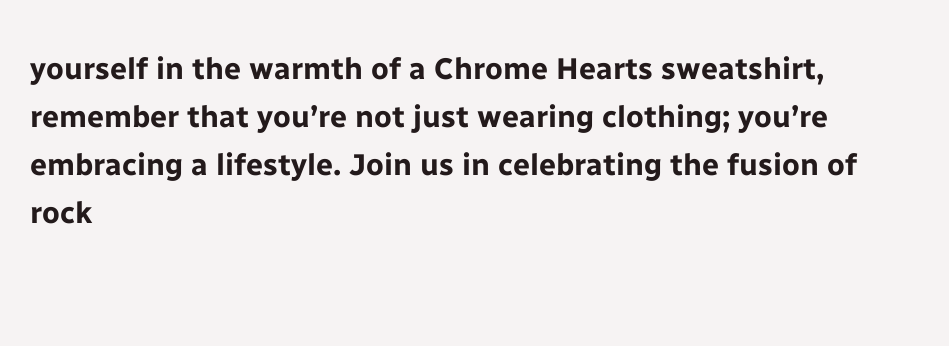yourself in the warmth of a Chrome Hearts sweatshirt, remember that you’re not just wearing clothing; you’re embracing a lifestyle. Join us in celebrating the fusion of rock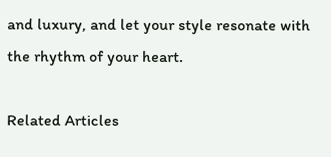and luxury, and let your style resonate with the rhythm of your heart.

Related Articles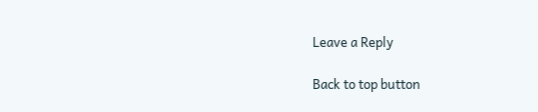Leave a Reply

Back to top button